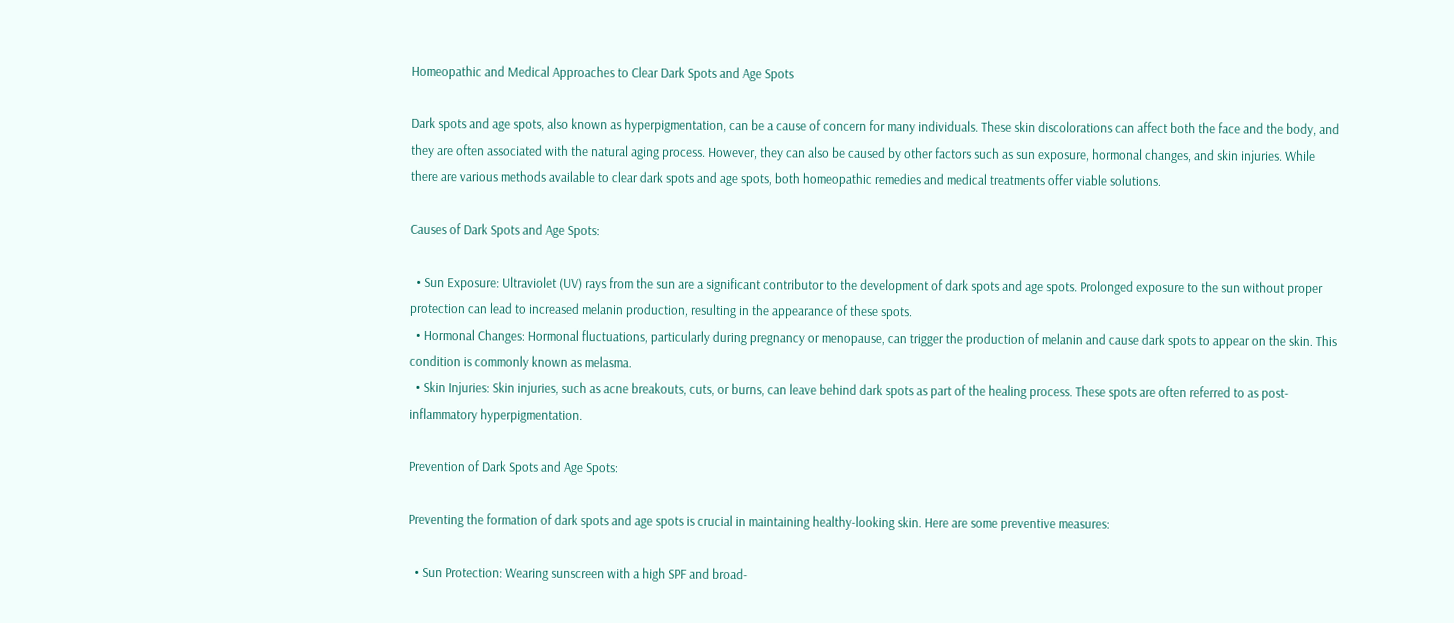Homeopathic and Medical Approaches to Clear Dark Spots and Age Spots

Dark spots and age spots, also known as hyperpigmentation, can be a cause of concern for many individuals. These skin discolorations can affect both the face and the body, and they are often associated with the natural aging process. However, they can also be caused by other factors such as sun exposure, hormonal changes, and skin injuries. While there are various methods available to clear dark spots and age spots, both homeopathic remedies and medical treatments offer viable solutions.

Causes of Dark Spots and Age Spots:

  • Sun Exposure: Ultraviolet (UV) rays from the sun are a significant contributor to the development of dark spots and age spots. Prolonged exposure to the sun without proper protection can lead to increased melanin production, resulting in the appearance of these spots.
  • Hormonal Changes: Hormonal fluctuations, particularly during pregnancy or menopause, can trigger the production of melanin and cause dark spots to appear on the skin. This condition is commonly known as melasma.
  • Skin Injuries: Skin injuries, such as acne breakouts, cuts, or burns, can leave behind dark spots as part of the healing process. These spots are often referred to as post-inflammatory hyperpigmentation.

Prevention of Dark Spots and Age Spots:

Preventing the formation of dark spots and age spots is crucial in maintaining healthy-looking skin. Here are some preventive measures:

  • Sun Protection: Wearing sunscreen with a high SPF and broad-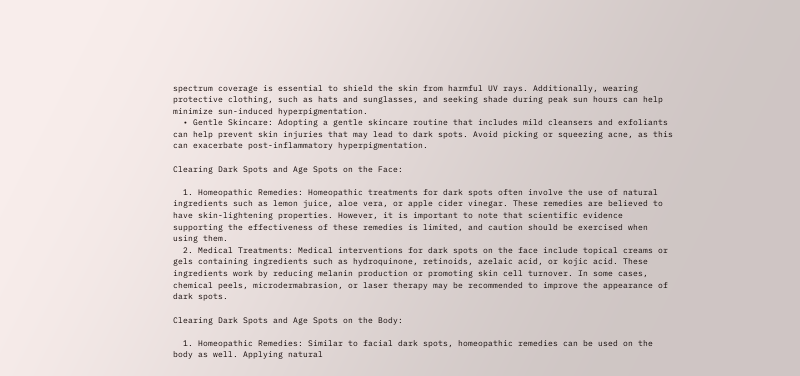spectrum coverage is essential to shield the skin from harmful UV rays. Additionally, wearing protective clothing, such as hats and sunglasses, and seeking shade during peak sun hours can help minimize sun-induced hyperpigmentation.
  • Gentle Skincare: Adopting a gentle skincare routine that includes mild cleansers and exfoliants can help prevent skin injuries that may lead to dark spots. Avoid picking or squeezing acne, as this can exacerbate post-inflammatory hyperpigmentation.

Clearing Dark Spots and Age Spots on the Face:

  1. Homeopathic Remedies: Homeopathic treatments for dark spots often involve the use of natural ingredients such as lemon juice, aloe vera, or apple cider vinegar. These remedies are believed to have skin-lightening properties. However, it is important to note that scientific evidence supporting the effectiveness of these remedies is limited, and caution should be exercised when using them.
  2. Medical Treatments: Medical interventions for dark spots on the face include topical creams or gels containing ingredients such as hydroquinone, retinoids, azelaic acid, or kojic acid. These ingredients work by reducing melanin production or promoting skin cell turnover. In some cases, chemical peels, microdermabrasion, or laser therapy may be recommended to improve the appearance of dark spots.

Clearing Dark Spots and Age Spots on the Body:

  1. Homeopathic Remedies: Similar to facial dark spots, homeopathic remedies can be used on the body as well. Applying natural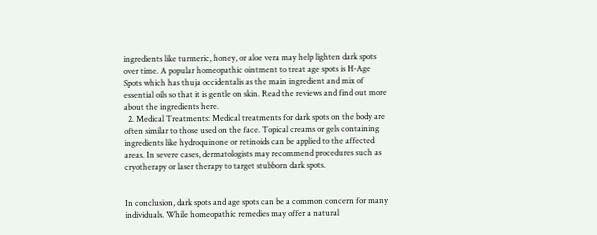ingredients like turmeric, honey, or aloe vera may help lighten dark spots over time. A popular homeopathic ointment to treat age spots is H-Age Spots which has thuja occidentalis as the main ingredient and mix of essential oils so that it is gentle on skin. Read the reviews and find out more about the ingredients here.
  2. Medical Treatments: Medical treatments for dark spots on the body are often similar to those used on the face. Topical creams or gels containing ingredients like hydroquinone or retinoids can be applied to the affected areas. In severe cases, dermatologists may recommend procedures such as cryotherapy or laser therapy to target stubborn dark spots.


In conclusion, dark spots and age spots can be a common concern for many individuals. While homeopathic remedies may offer a natural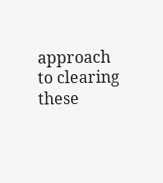approach to clearing these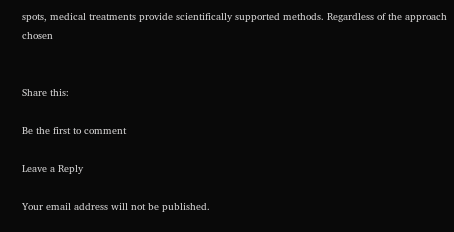spots, medical treatments provide scientifically supported methods. Regardless of the approach chosen


Share this:

Be the first to comment

Leave a Reply

Your email address will not be published.